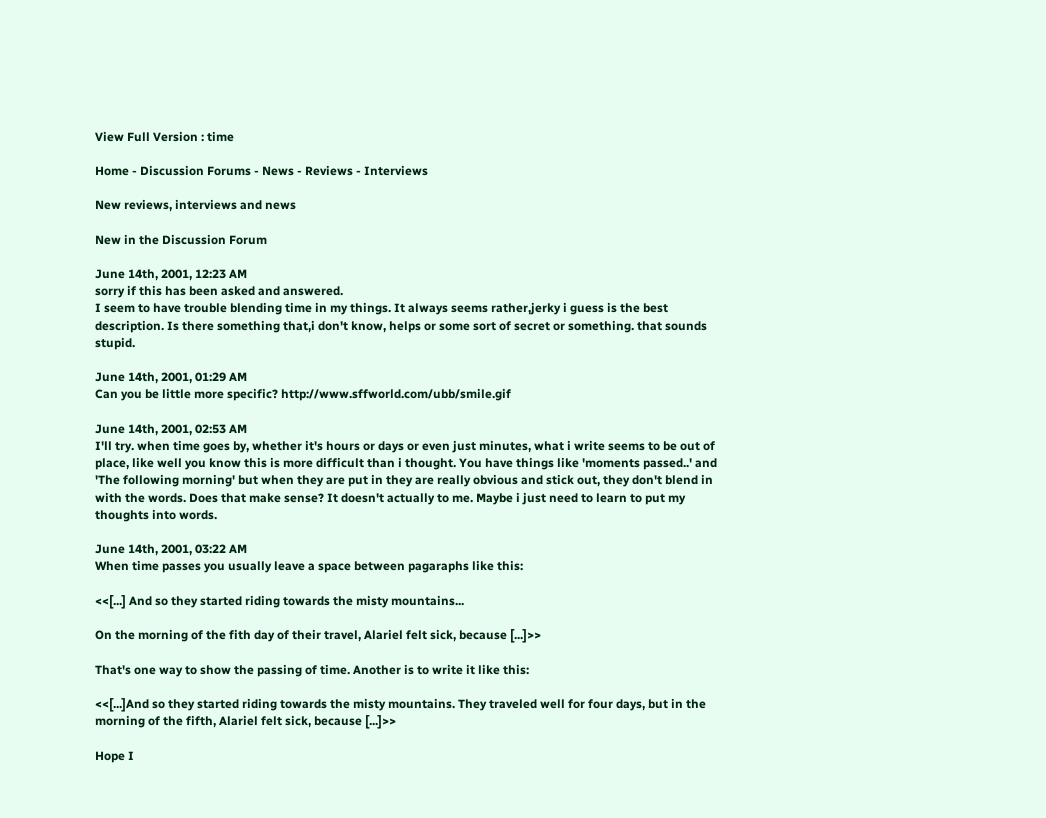View Full Version : time

Home - Discussion Forums - News - Reviews - Interviews

New reviews, interviews and news

New in the Discussion Forum

June 14th, 2001, 12:23 AM
sorry if this has been asked and answered.
I seem to have trouble blending time in my things. It always seems rather,jerky i guess is the best description. Is there something that,i don't know, helps or some sort of secret or something. that sounds stupid.

June 14th, 2001, 01:29 AM
Can you be little more specific? http://www.sffworld.com/ubb/smile.gif

June 14th, 2001, 02:53 AM
I'll try. when time goes by, whether it's hours or days or even just minutes, what i write seems to be out of place, like well you know this is more difficult than i thought. You have things like 'moments passed..' and 'The following morning' but when they are put in they are really obvious and stick out, they don't blend in with the words. Does that make sense? It doesn't actually to me. Maybe i just need to learn to put my thoughts into words.

June 14th, 2001, 03:22 AM
When time passes you usually leave a space between pagaraphs like this:

<<[...] And so they started riding towards the misty mountains...

On the morning of the fith day of their travel, Alariel felt sick, because [...]>>

That's one way to show the passing of time. Another is to write it like this:

<<[...]And so they started riding towards the misty mountains. They traveled well for four days, but in the morning of the fifth, Alariel felt sick, because [...]>>

Hope I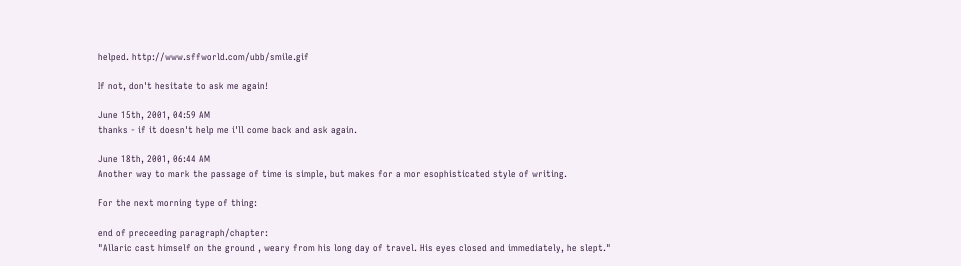helped. http://www.sffworld.com/ubb/smile.gif

If not, don't hesitate to ask me again!

June 15th, 2001, 04:59 AM
thanks - if it doesn't help me i'll come back and ask again.

June 18th, 2001, 06:44 AM
Another way to mark the passage of time is simple, but makes for a mor esophisticated style of writing.

For the next morning type of thing:

end of preceeding paragraph/chapter:
"Allaric cast himself on the ground , weary from his long day of travel. His eyes closed and immediately, he slept."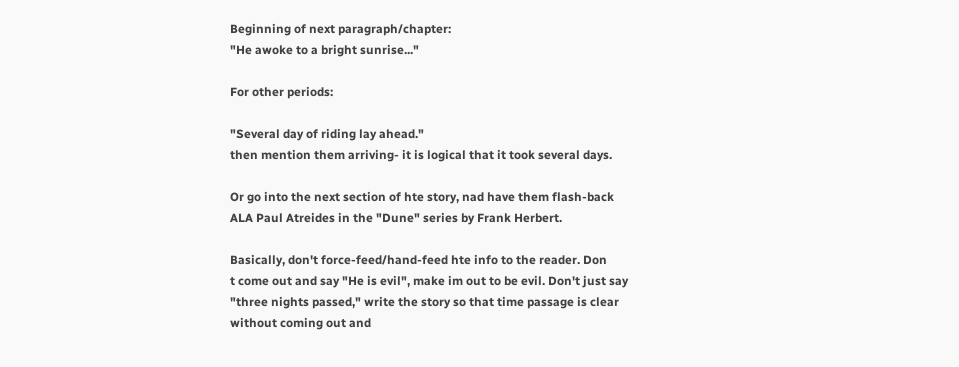Beginning of next paragraph/chapter:
"He awoke to a bright sunrise..."

For other periods:

"Several day of riding lay ahead."
then mention them arriving- it is logical that it took several days.

Or go into the next section of hte story, nad have them flash-back ALA Paul Atreides in the "Dune" series by Frank Herbert.

Basically, don't force-feed/hand-feed hte info to the reader. Don
t come out and say "He is evil", make im out to be evil. Don't just say "three nights passed," write the story so that time passage is clear without coming out and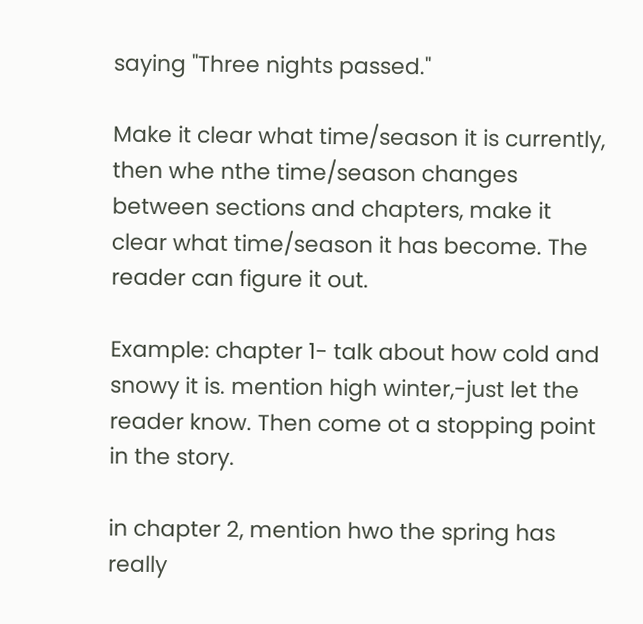saying "Three nights passed."

Make it clear what time/season it is currently, then whe nthe time/season changes between sections and chapters, make it clear what time/season it has become. The reader can figure it out.

Example: chapter 1- talk about how cold and snowy it is. mention high winter,-just let the reader know. Then come ot a stopping point in the story.

in chapter 2, mention hwo the spring has really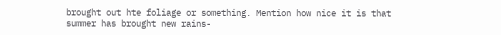brought out hte foliage or something. Mention how nice it is that summer has brought new rains-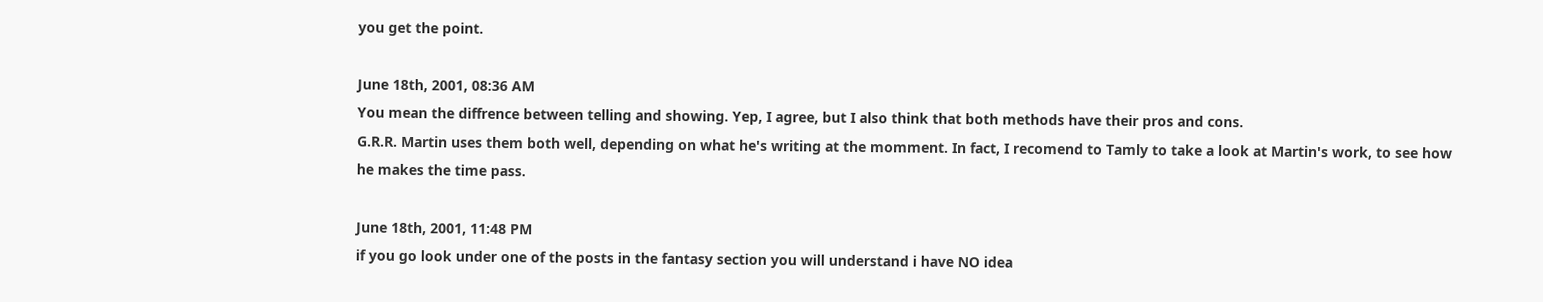you get the point.

June 18th, 2001, 08:36 AM
You mean the diffrence between telling and showing. Yep, I agree, but I also think that both methods have their pros and cons.
G.R.R. Martin uses them both well, depending on what he's writing at the momment. In fact, I recomend to Tamly to take a look at Martin's work, to see how he makes the time pass.

June 18th, 2001, 11:48 PM
if you go look under one of the posts in the fantasy section you will understand i have NO idea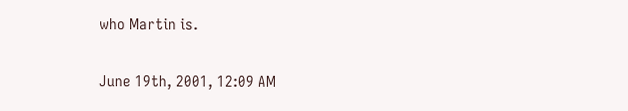who Martin is.

June 19th, 2001, 12:09 AM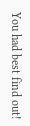You had best find out!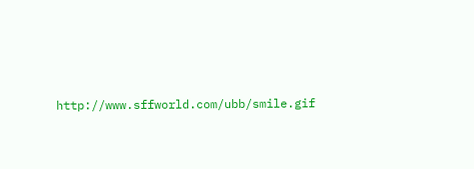http://www.sffworld.com/ubb/smile.gif